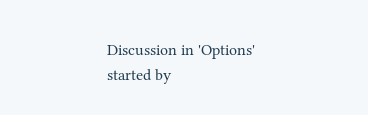Discussion in 'Options' started by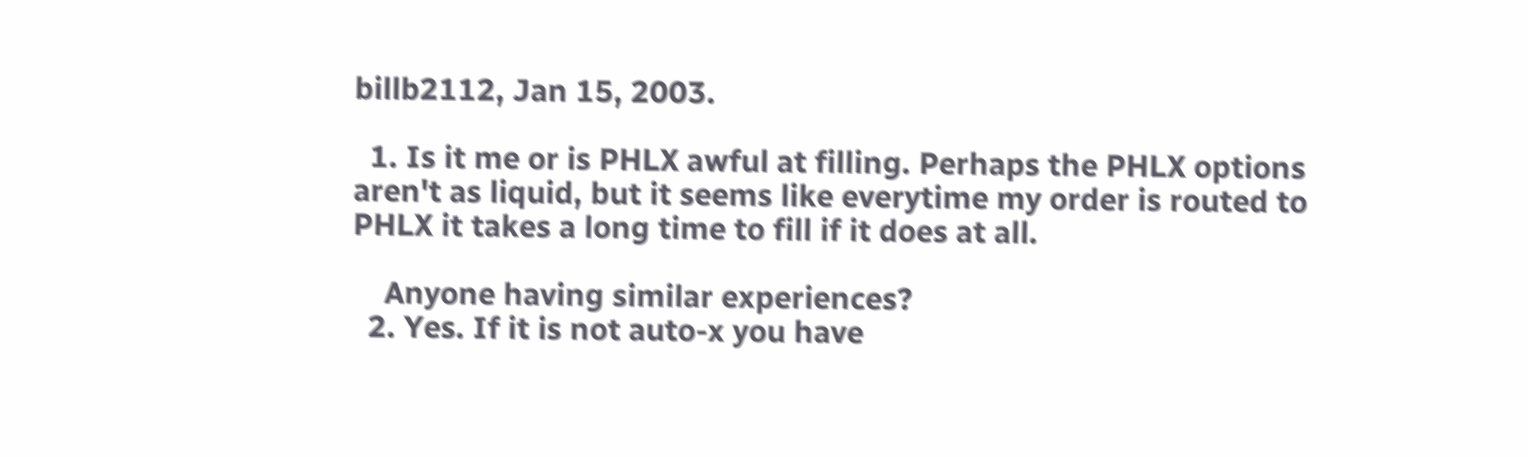billb2112, Jan 15, 2003.

  1. Is it me or is PHLX awful at filling. Perhaps the PHLX options aren't as liquid, but it seems like everytime my order is routed to PHLX it takes a long time to fill if it does at all.

    Anyone having similar experiences?
  2. Yes. If it is not auto-x you have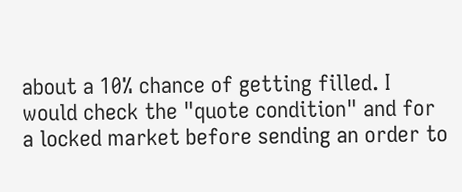about a 10% chance of getting filled. I would check the "quote condition" and for a locked market before sending an order to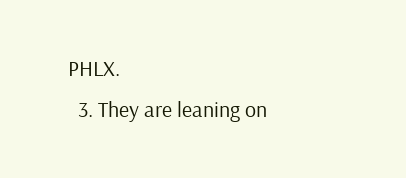PHLX.
  3. They are leaning on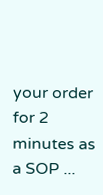your order for 2 minutes as a SOP ...